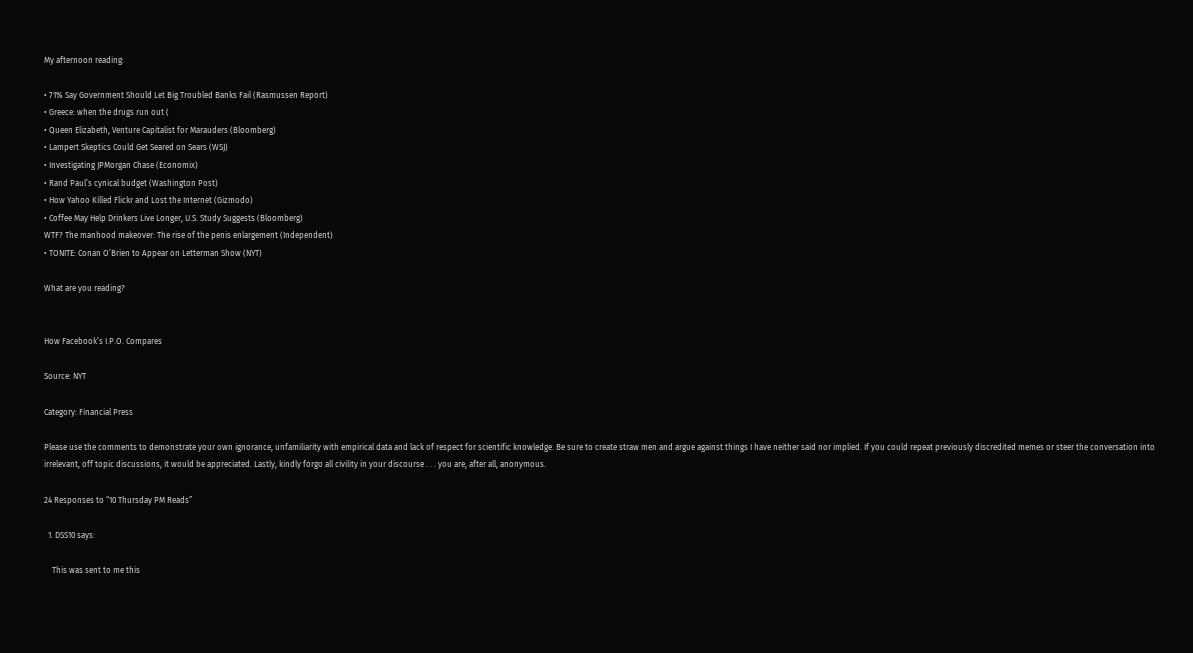My afternoon reading:

• 71% Say Government Should Let Big Troubled Banks Fail (Rasmussen Report)
• Greece: when the drugs run out (
• Queen Elizabeth, Venture Capitalist for Marauders (Bloomberg)
• Lampert Skeptics Could Get Seared on Sears (WSJ)
• Investigating JPMorgan Chase (Economix)
• Rand Paul’s cynical budget (Washington Post)
• How Yahoo Killed Flickr and Lost the Internet (Gizmodo)
• Coffee May Help Drinkers Live Longer, U.S. Study Suggests (Bloomberg)
WTF? The manhood makeover: The rise of the penis enlargement (Independent)
• TONITE: Conan O’Brien to Appear on Letterman Show (NYT)

What are you reading?


How Facebook’s I.P.O. Compares

Source: NYT

Category: Financial Press

Please use the comments to demonstrate your own ignorance, unfamiliarity with empirical data and lack of respect for scientific knowledge. Be sure to create straw men and argue against things I have neither said nor implied. If you could repeat previously discredited memes or steer the conversation into irrelevant, off topic discussions, it would be appreciated. Lastly, kindly forgo all civility in your discourse . . . you are, after all, anonymous.

24 Responses to “10 Thursday PM Reads”

  1. DSS10 says:

    This was sent to me this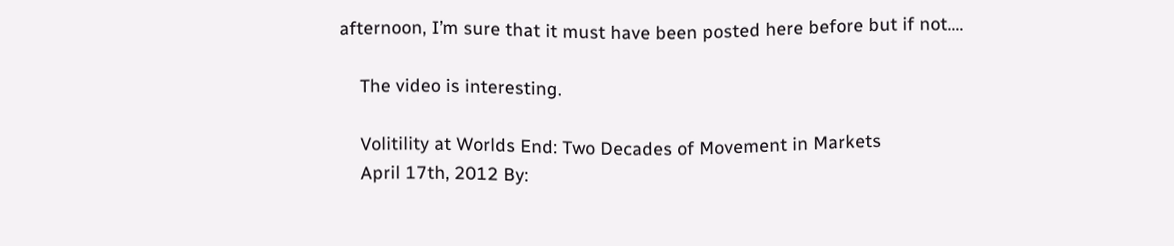afternoon, I’m sure that it must have been posted here before but if not….

    The video is interesting.

    Volitility at Worlds End: Two Decades of Movement in Markets
    April 17th, 2012 By: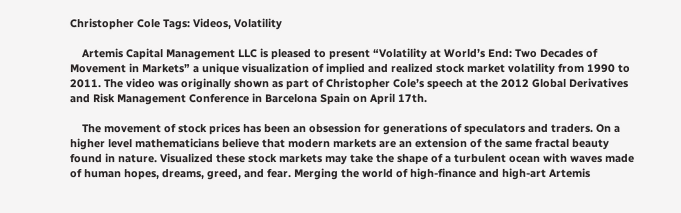Christopher Cole Tags: Videos, Volatility

    Artemis Capital Management LLC is pleased to present “Volatility at World’s End: Two Decades of Movement in Markets” a unique visualization of implied and realized stock market volatility from 1990 to 2011. The video was originally shown as part of Christopher Cole’s speech at the 2012 Global Derivatives and Risk Management Conference in Barcelona Spain on April 17th.

    The movement of stock prices has been an obsession for generations of speculators and traders. On a higher level mathematicians believe that modern markets are an extension of the same fractal beauty found in nature. Visualized these stock markets may take the shape of a turbulent ocean with waves made of human hopes, dreams, greed, and fear. Merging the world of high-finance and high-art Artemis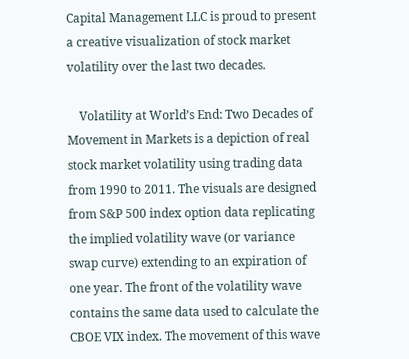Capital Management LLC is proud to present a creative visualization of stock market volatility over the last two decades.

    Volatility at World’s End: Two Decades of Movement in Markets is a depiction of real stock market volatility using trading data from 1990 to 2011. The visuals are designed from S&P 500 index option data replicating the implied volatility wave (or variance swap curve) extending to an expiration of one year. The front of the volatility wave contains the same data used to calculate the CBOE VIX index. The movement of this wave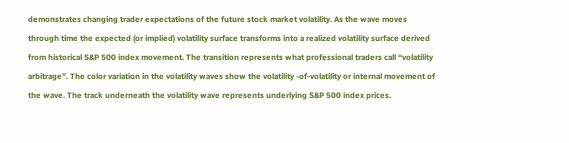demonstrates changing trader expectations of the future stock market volatility. As the wave moves through time the expected (or implied) volatility surface transforms into a realized volatility surface derived from historical S&P 500 index movement. The transition represents what professional traders call “volatility arbitrage”. The color variation in the volatility waves show the volatility -of-volatility or internal movement of the wave. The track underneath the volatility wave represents underlying S&P 500 index prices.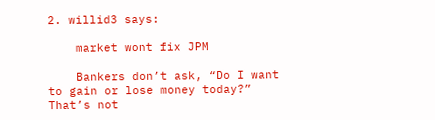2. willid3 says:

    market wont fix JPM

    Bankers don’t ask, “Do I want to gain or lose money today?” That’s not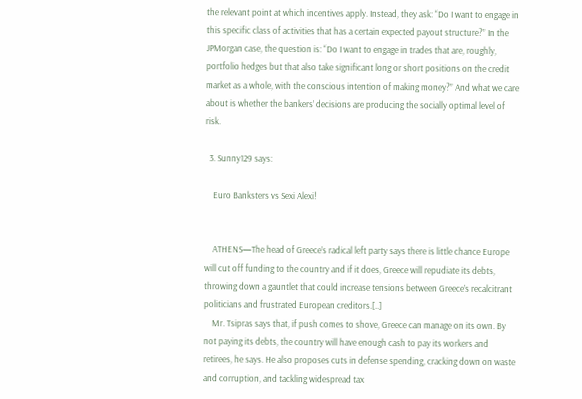the relevant point at which incentives apply. Instead, they ask: “Do I want to engage in this specific class of activities that has a certain expected payout structure?” In the JPMorgan case, the question is: “Do I want to engage in trades that are, roughly, portfolio hedges but that also take significant long or short positions on the credit market as a whole, with the conscious intention of making money?” And what we care about is whether the bankers’ decisions are producing the socially optimal level of risk.

  3. Sunny129 says:

    Euro Banksters vs Sexi Alexi!


    ATHENS—The head of Greece’s radical left party says there is little chance Europe will cut off funding to the country and if it does, Greece will repudiate its debts, throwing down a gauntlet that could increase tensions between Greece’s recalcitrant politicians and frustrated European creditors.[..]
    Mr. Tsipras says that, if push comes to shove, Greece can manage on its own. By not paying its debts, the country will have enough cash to pay its workers and retirees, he says. He also proposes cuts in defense spending, cracking down on waste and corruption, and tackling widespread tax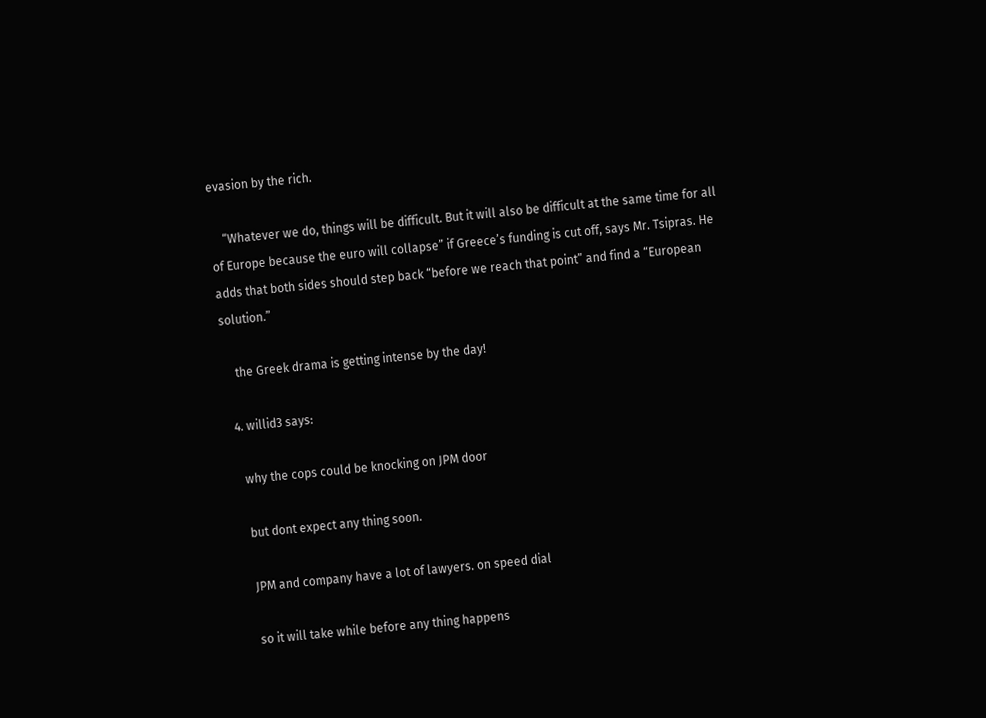evasion by the rich.

    “Whatever we do, things will be difficult. But it will also be difficult at the same time for all of Europe because the euro will collapse” if Greece’s funding is cut off, says Mr. Tsipras. He adds that both sides should step back “before we reach that point” and find a “European solution.”

    the Greek drama is getting intense by the day!

  4. willid3 says:

    why the cops could be knocking on JPM door

    but dont expect any thing soon.

    JPM and company have a lot of lawyers. on speed dial

    so it will take while before any thing happens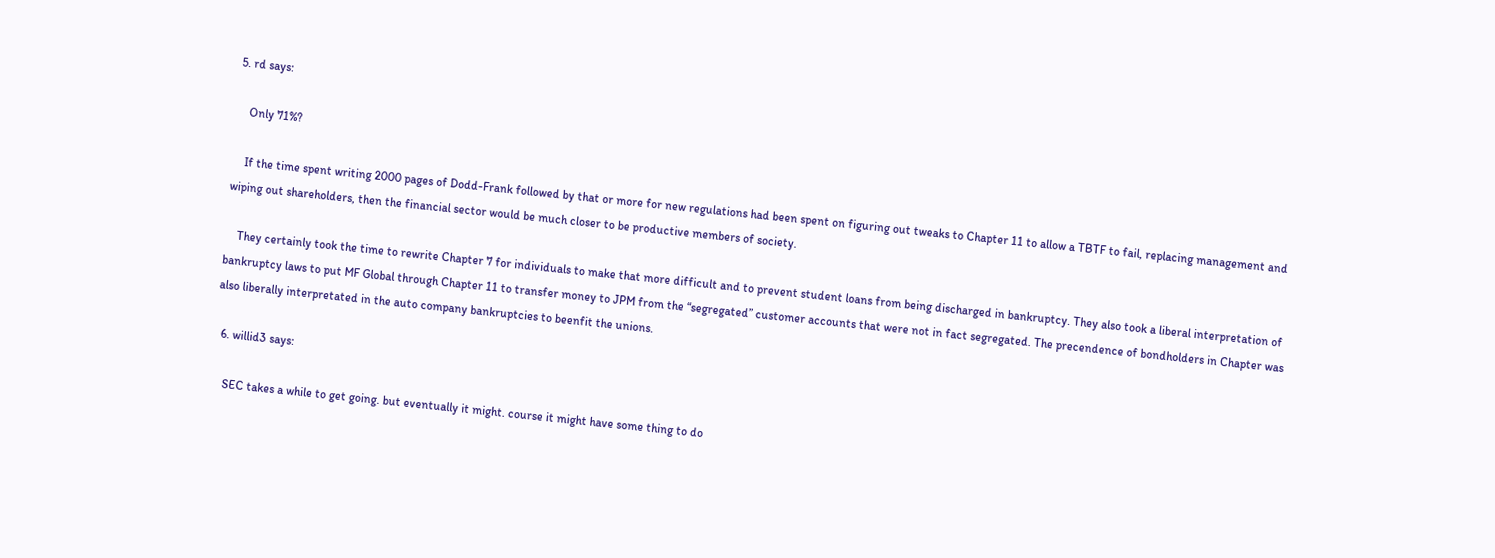5. rd says:

    Only 71%?

    If the time spent writing 2000 pages of Dodd-Frank followed by that or more for new regulations had been spent on figuring out tweaks to Chapter 11 to allow a TBTF to fail, replacing management and wiping out shareholders, then the financial sector would be much closer to be productive members of society.

    They certainly took the time to rewrite Chapter 7 for individuals to make that more difficult and to prevent student loans from being discharged in bankruptcy. They also took a liberal interpretation of bankruptcy laws to put MF Global through Chapter 11 to transfer money to JPM from the “segregated” customer accounts that were not in fact segregated. The precendence of bondholders in Chapter was also liberally interpretated in the auto company bankruptcies to beenfit the unions.

  6. willid3 says:

    SEC takes a while to get going. but eventually it might. course it might have some thing to do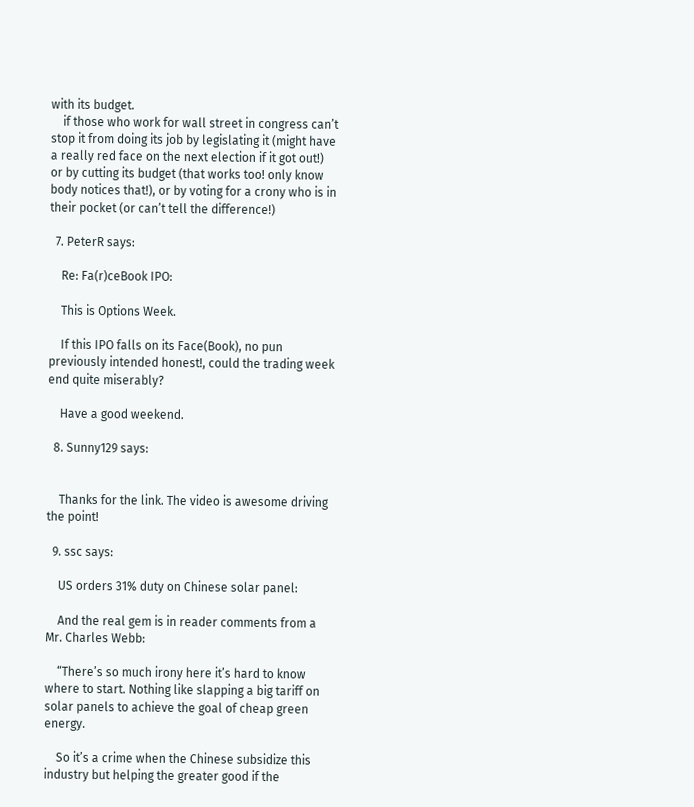with its budget.
    if those who work for wall street in congress can’t stop it from doing its job by legislating it (might have a really red face on the next election if it got out!) or by cutting its budget (that works too! only know body notices that!), or by voting for a crony who is in their pocket (or can’t tell the difference!)

  7. PeterR says:

    Re: Fa(r)ceBook IPO:

    This is Options Week.

    If this IPO falls on its Face(Book), no pun previously intended honest!, could the trading week end quite miserably?

    Have a good weekend.

  8. Sunny129 says:


    Thanks for the link. The video is awesome driving the point!

  9. ssc says:

    US orders 31% duty on Chinese solar panel:

    And the real gem is in reader comments from a Mr. Charles Webb:

    “There’s so much irony here it’s hard to know where to start. Nothing like slapping a big tariff on solar panels to achieve the goal of cheap green energy.

    So it’s a crime when the Chinese subsidize this industry but helping the greater good if the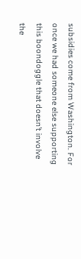subsidies come from Washington. For once we had someone else supporting this boondoggle that doesn’t involve the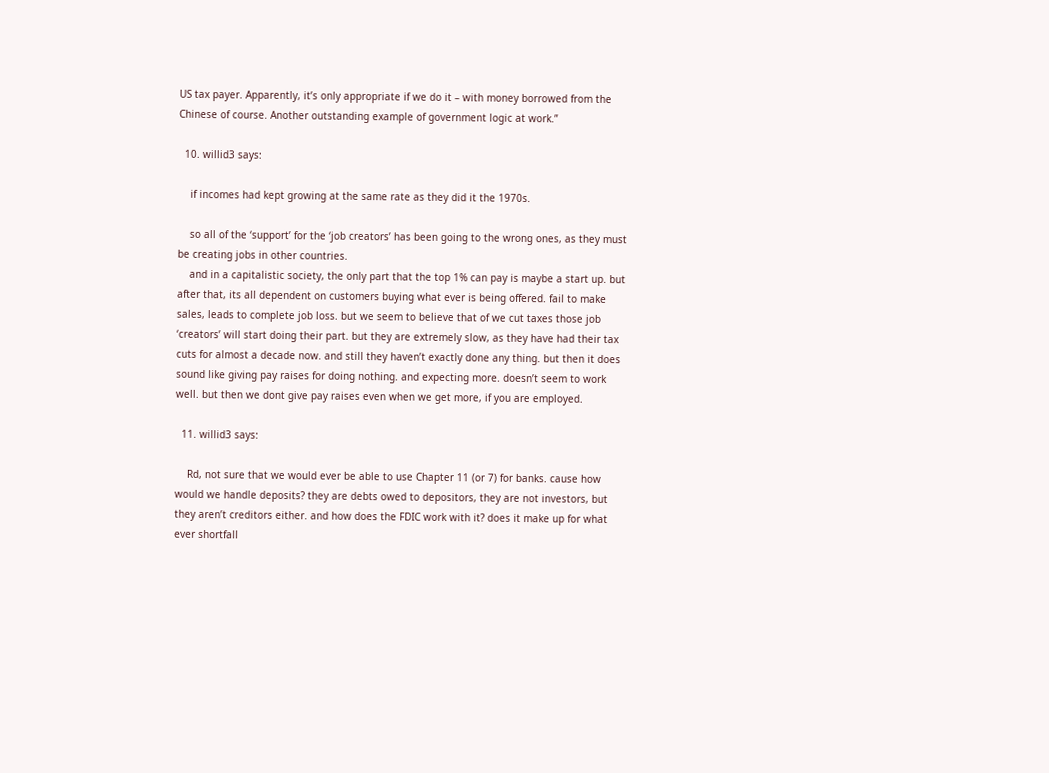US tax payer. Apparently, it’s only appropriate if we do it – with money borrowed from the Chinese of course. Another outstanding example of government logic at work.”

  10. willid3 says:

    if incomes had kept growing at the same rate as they did it the 1970s.

    so all of the ‘support’ for the ‘job creators’ has been going to the wrong ones, as they must be creating jobs in other countries.
    and in a capitalistic society, the only part that the top 1% can pay is maybe a start up. but after that, its all dependent on customers buying what ever is being offered. fail to make sales, leads to complete job loss. but we seem to believe that of we cut taxes those job ‘creators’ will start doing their part. but they are extremely slow, as they have had their tax cuts for almost a decade now. and still they haven’t exactly done any thing. but then it does sound like giving pay raises for doing nothing. and expecting more. doesn’t seem to work well. but then we dont give pay raises even when we get more, if you are employed.

  11. willid3 says:

    Rd, not sure that we would ever be able to use Chapter 11 (or 7) for banks. cause how would we handle deposits? they are debts owed to depositors, they are not investors, but they aren’t creditors either. and how does the FDIC work with it? does it make up for what ever shortfall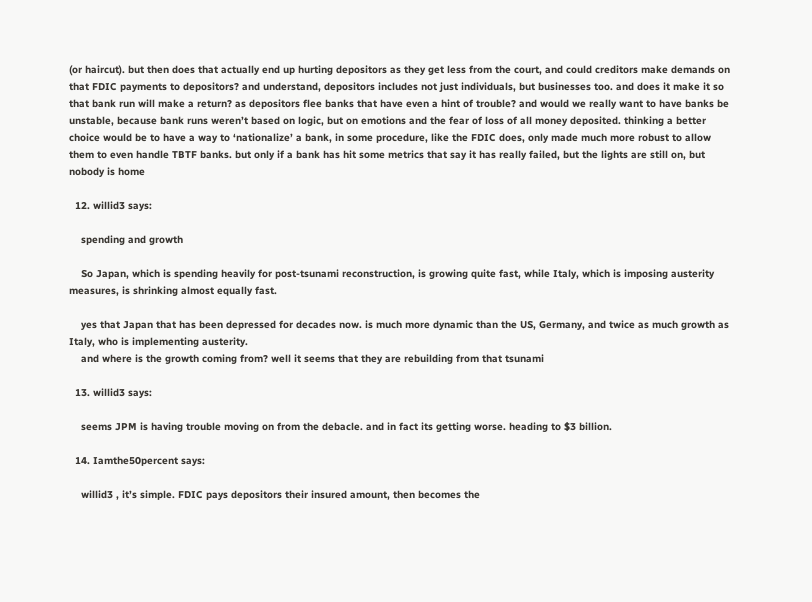(or haircut). but then does that actually end up hurting depositors as they get less from the court, and could creditors make demands on that FDIC payments to depositors? and understand, depositors includes not just individuals, but businesses too. and does it make it so that bank run will make a return? as depositors flee banks that have even a hint of trouble? and would we really want to have banks be unstable, because bank runs weren’t based on logic, but on emotions and the fear of loss of all money deposited. thinking a better choice would be to have a way to ‘nationalize’ a bank, in some procedure, like the FDIC does, only made much more robust to allow them to even handle TBTF banks. but only if a bank has hit some metrics that say it has really failed, but the lights are still on, but nobody is home

  12. willid3 says:

    spending and growth

    So Japan, which is spending heavily for post-tsunami reconstruction, is growing quite fast, while Italy, which is imposing austerity measures, is shrinking almost equally fast.

    yes that Japan that has been depressed for decades now. is much more dynamic than the US, Germany, and twice as much growth as Italy, who is implementing austerity.
    and where is the growth coming from? well it seems that they are rebuilding from that tsunami

  13. willid3 says:

    seems JPM is having trouble moving on from the debacle. and in fact its getting worse. heading to $3 billion.

  14. Iamthe50percent says:

    willid3 , it’s simple. FDIC pays depositors their insured amount, then becomes the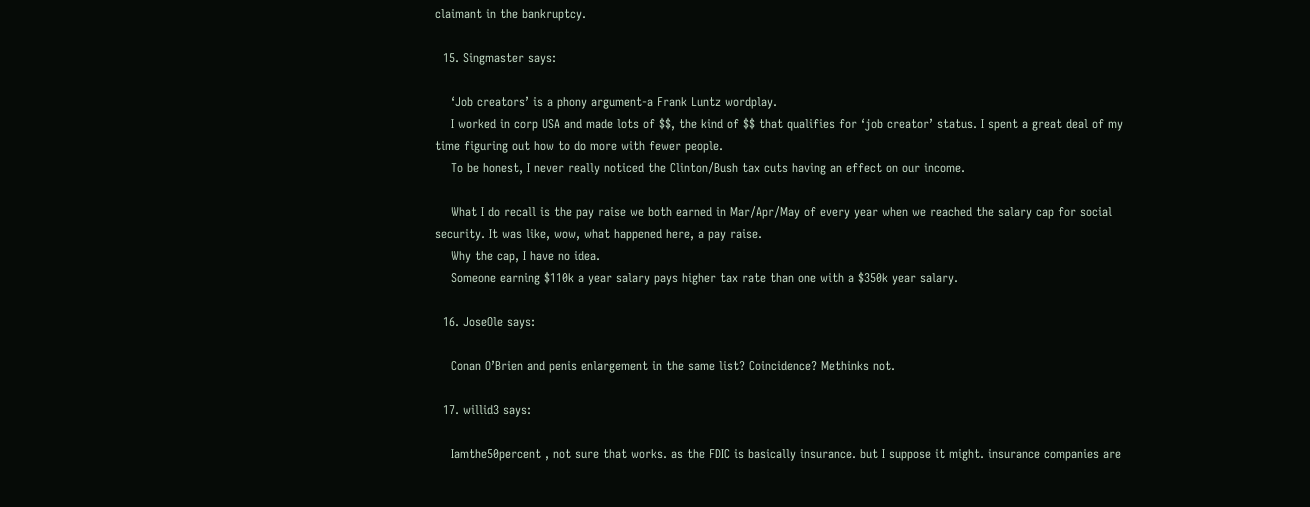claimant in the bankruptcy.

  15. Singmaster says:

    ‘Job creators’ is a phony argument-a Frank Luntz wordplay.
    I worked in corp USA and made lots of $$, the kind of $$ that qualifies for ‘job creator’ status. I spent a great deal of my time figuring out how to do more with fewer people.
    To be honest, I never really noticed the Clinton/Bush tax cuts having an effect on our income.

    What I do recall is the pay raise we both earned in Mar/Apr/May of every year when we reached the salary cap for social security. It was like, wow, what happened here, a pay raise.
    Why the cap, I have no idea.
    Someone earning $110k a year salary pays higher tax rate than one with a $350k year salary.

  16. JoseOle says:

    Conan O’Brien and penis enlargement in the same list? Coincidence? Methinks not.

  17. willid3 says:

    Iamthe50percent , not sure that works. as the FDIC is basically insurance. but I suppose it might. insurance companies are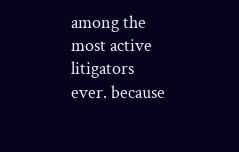among the most active litigators ever. because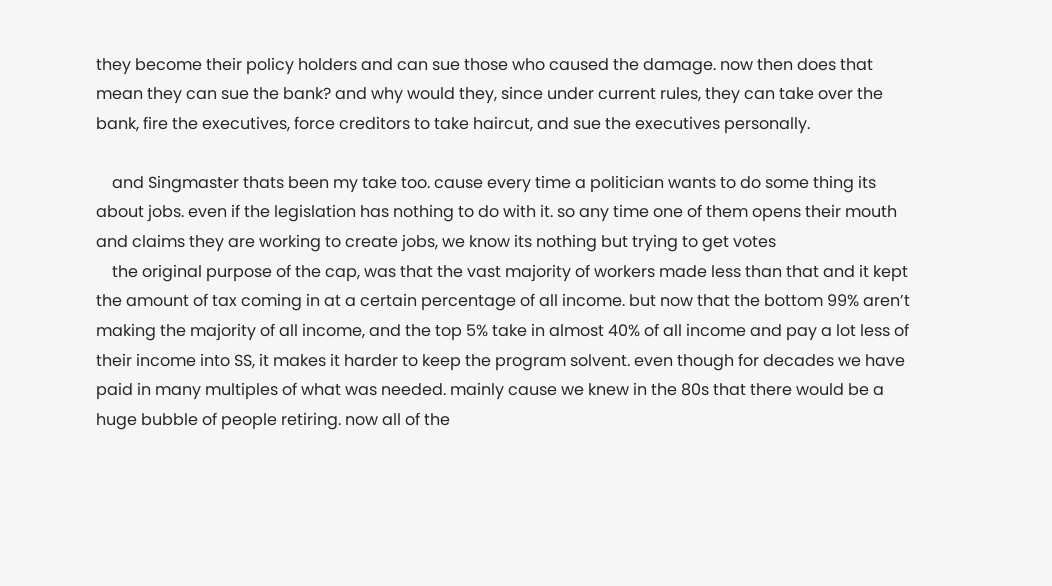they become their policy holders and can sue those who caused the damage. now then does that mean they can sue the bank? and why would they, since under current rules, they can take over the bank, fire the executives, force creditors to take haircut, and sue the executives personally.

    and Singmaster thats been my take too. cause every time a politician wants to do some thing its about jobs. even if the legislation has nothing to do with it. so any time one of them opens their mouth and claims they are working to create jobs, we know its nothing but trying to get votes
    the original purpose of the cap, was that the vast majority of workers made less than that and it kept the amount of tax coming in at a certain percentage of all income. but now that the bottom 99% aren’t making the majority of all income, and the top 5% take in almost 40% of all income and pay a lot less of their income into SS, it makes it harder to keep the program solvent. even though for decades we have paid in many multiples of what was needed. mainly cause we knew in the 80s that there would be a huge bubble of people retiring. now all of the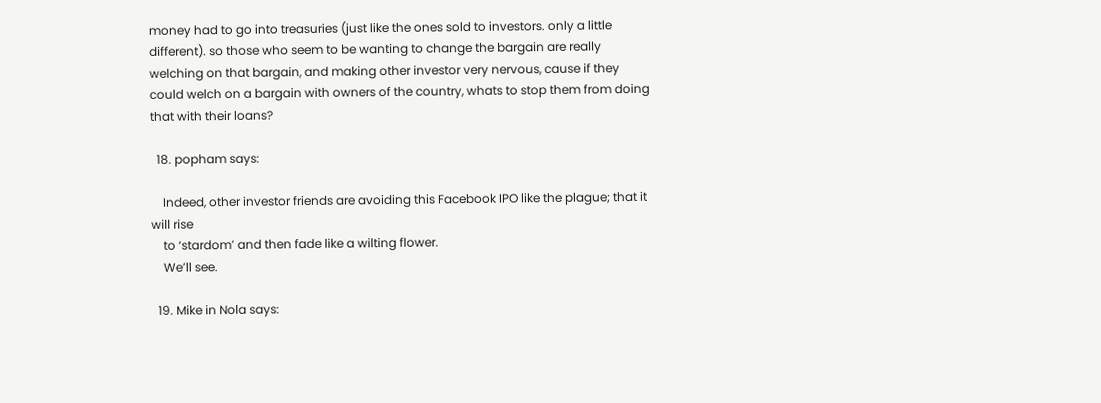money had to go into treasuries (just like the ones sold to investors. only a little different). so those who seem to be wanting to change the bargain are really welching on that bargain, and making other investor very nervous, cause if they could welch on a bargain with owners of the country, whats to stop them from doing that with their loans?

  18. popham says:

    Indeed, other investor friends are avoiding this Facebook IPO like the plague; that it will rise
    to ‘stardom’ and then fade like a wilting flower.
    We’ll see.

  19. Mike in Nola says: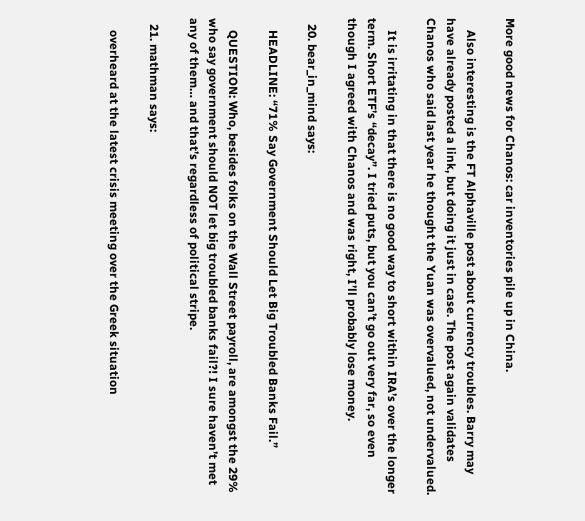More good news for Chanos: car inventories pile up in China.

    Also interesting is the FT Alphaville post about currency troubles. Barry may have already posted a link, but doing it just in case. The post again validates Chanos who said last year he thought the Yuan was overvalued, not undervalued.

    It is irritating in that there is no good way to short within IRA’s over the longer term. Short ETF’s “decay”. I tried puts, but you can’t go out very far, so even though I agreed with Chanos and was right, I’ll probably lose money.

  20. bear_in_mind says:

    HEADLINE: “71% Say Government Should Let Big Troubled Banks Fail.”

    QUESTION: Who, besides folks on the Wall Street payroll, are amongst the 29% who say government should NOT let big troubled banks fail?! I sure haven’t met any of them… and that’s regardless of political stripe.

  21. mathman says:

    overheard at the latest crisis meeting over the Greek situation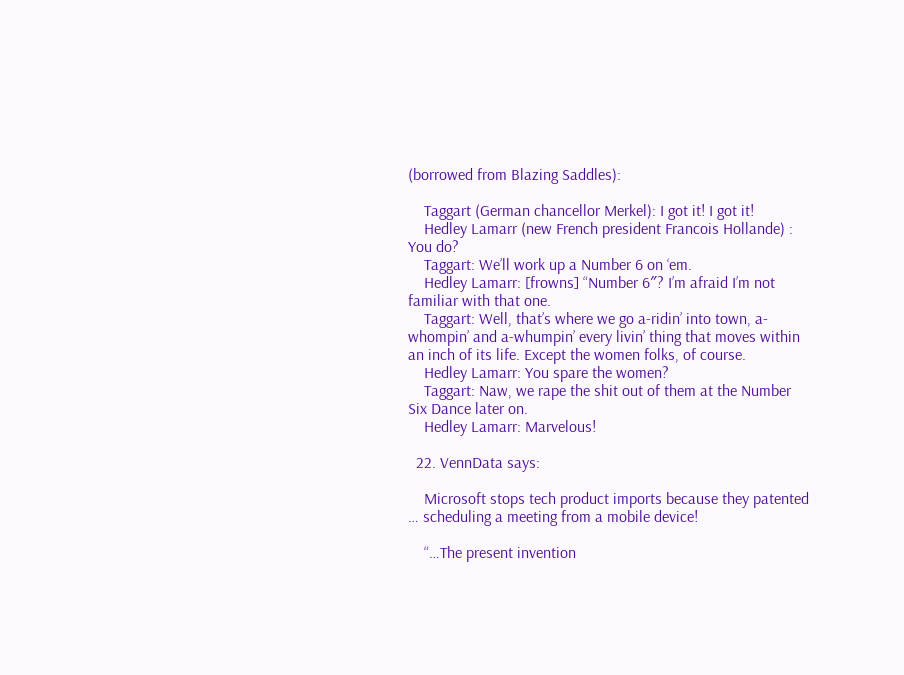(borrowed from Blazing Saddles):

    Taggart (German chancellor Merkel): I got it! I got it!
    Hedley Lamarr (new French president Francois Hollande) : You do?
    Taggart: We’ll work up a Number 6 on ‘em.
    Hedley Lamarr: [frowns] “Number 6″? I’m afraid I’m not familiar with that one.
    Taggart: Well, that’s where we go a-ridin’ into town, a-whompin’ and a-whumpin’ every livin’ thing that moves within an inch of its life. Except the women folks, of course.
    Hedley Lamarr: You spare the women?
    Taggart: Naw, we rape the shit out of them at the Number Six Dance later on.
    Hedley Lamarr: Marvelous!

  22. VennData says:

    Microsoft stops tech product imports because they patented … scheduling a meeting from a mobile device!

    “…The present invention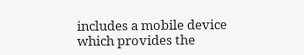includes a mobile device which provides the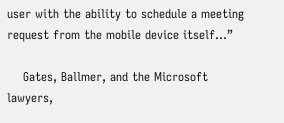user with the ability to schedule a meeting request from the mobile device itself…”

    Gates, Ballmer, and the Microsoft lawyers,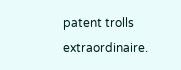patent trolls extraordinaire.